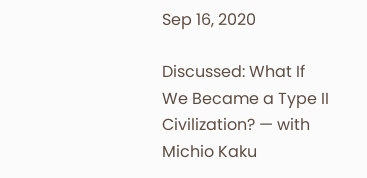Sep 16, 2020

Discussed: What If We Became a Type II Civilization? — with Michio Kaku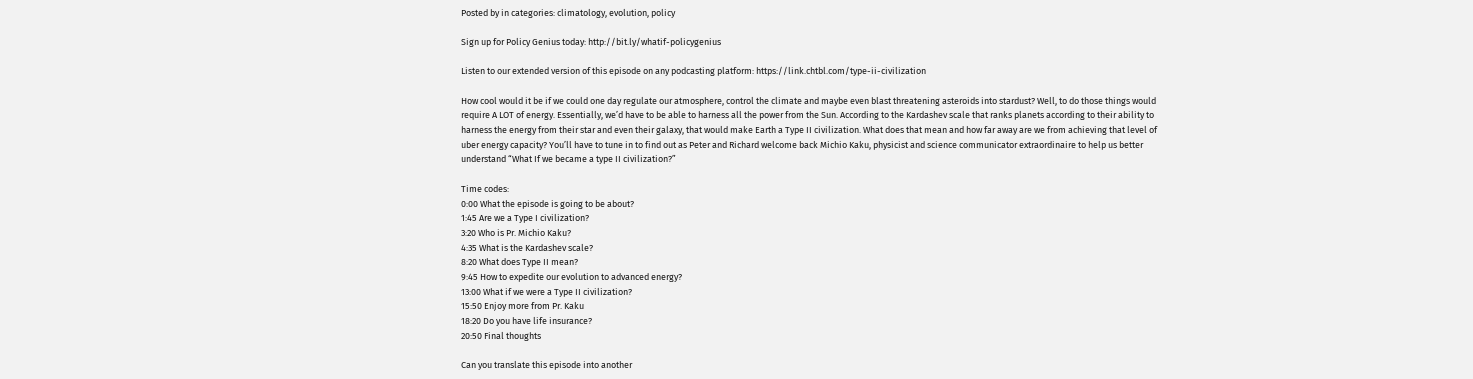Posted by in categories: climatology, evolution, policy

Sign up for Policy Genius today: http://bit.ly/whatif-policygenius

Listen to our extended version of this episode on any podcasting platform: https://link.chtbl.com/type-ii-civilization

How cool would it be if we could one day regulate our atmosphere, control the climate and maybe even blast threatening asteroids into stardust? Well, to do those things would require A LOT of energy. Essentially, we’d have to be able to harness all the power from the Sun. According to the Kardashev scale that ranks planets according to their ability to harness the energy from their star and even their galaxy, that would make Earth a Type II civilization. What does that mean and how far away are we from achieving that level of uber energy capacity? You’ll have to tune in to find out as Peter and Richard welcome back Michio Kaku, physicist and science communicator extraordinaire to help us better understand “What If we became a type II civilization?”

Time codes:
0:00 What the episode is going to be about?
1:45 Are we a Type I civilization?
3:20 Who is Pr. Michio Kaku?
4:35 What is the Kardashev scale?
8:20 What does Type II mean?
9:45 How to expedite our evolution to advanced energy?
13:00 What if we were a Type II civilization?
15:50 Enjoy more from Pr. Kaku
18:20 Do you have life insurance?
20:50 Final thoughts

Can you translate this episode into another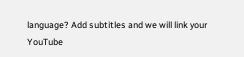language? Add subtitles and we will link your YouTube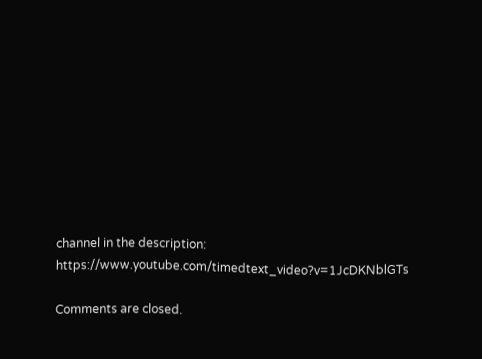channel in the description: https://www.youtube.com/timedtext_video?v=1JcDKNblGTs

Comments are closed.